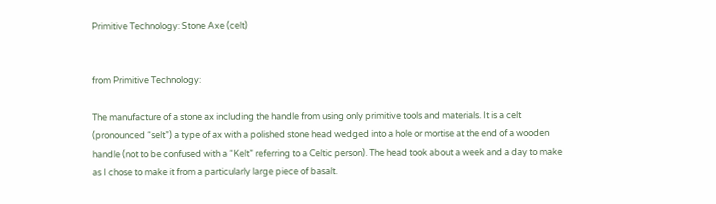Primitive Technology: Stone Axe (celt)


from Primitive Technology:

The manufacture of a stone ax including the handle from using only primitive tools and materials. It is a celt (pronounced “selt”) a type of ax with a polished stone head wedged into a hole or mortise at the end of a wooden handle (not to be confused with a “Kelt” referring to a Celtic person). The head took about a week and a day to make as I chose to make it from a particularly large piece of basalt.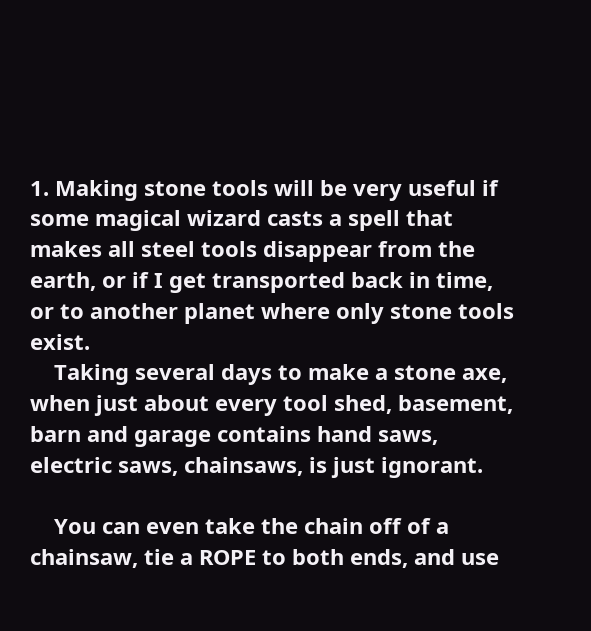1. Making stone tools will be very useful if some magical wizard casts a spell that makes all steel tools disappear from the earth, or if I get transported back in time, or to another planet where only stone tools exist.
    Taking several days to make a stone axe, when just about every tool shed, basement, barn and garage contains hand saws, electric saws, chainsaws, is just ignorant.

    You can even take the chain off of a chainsaw, tie a ROPE to both ends, and use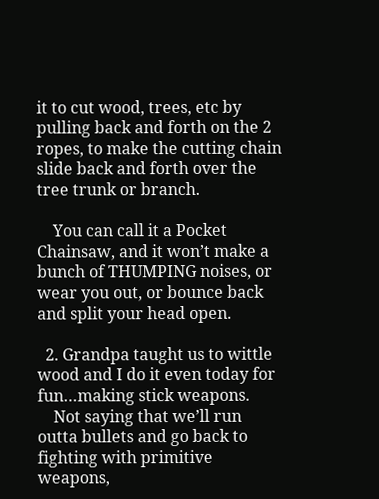it to cut wood, trees, etc by pulling back and forth on the 2 ropes, to make the cutting chain slide back and forth over the tree trunk or branch.

    You can call it a Pocket Chainsaw, and it won’t make a bunch of THUMPING noises, or wear you out, or bounce back and split your head open.

  2. Grandpa taught us to wittle wood and I do it even today for fun…making stick weapons.
    Not saying that we’ll run outta bullets and go back to fighting with primitive weapons,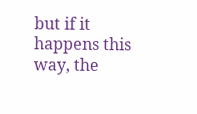but if it happens this way, the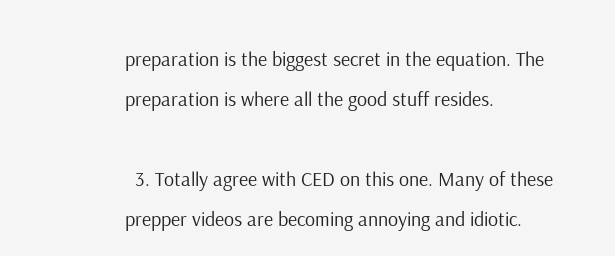preparation is the biggest secret in the equation. The preparation is where all the good stuff resides.

  3. Totally agree with CED on this one. Many of these prepper videos are becoming annoying and idiotic.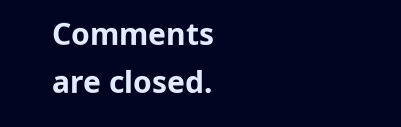Comments are closed.